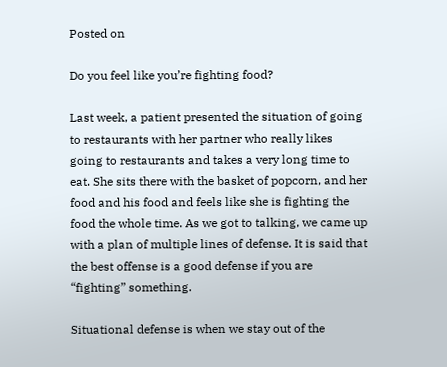Posted on

Do you feel like you’re fighting food?

Last week, a patient presented the situation of going to restaurants with her partner who really likes going to restaurants and takes a very long time to eat. She sits there with the basket of popcorn, and her food and his food and feels like she is fighting the food the whole time. As we got to talking, we came up with a plan of multiple lines of defense. It is said that the best offense is a good defense if you are “fighting” something.

Situational defense is when we stay out of the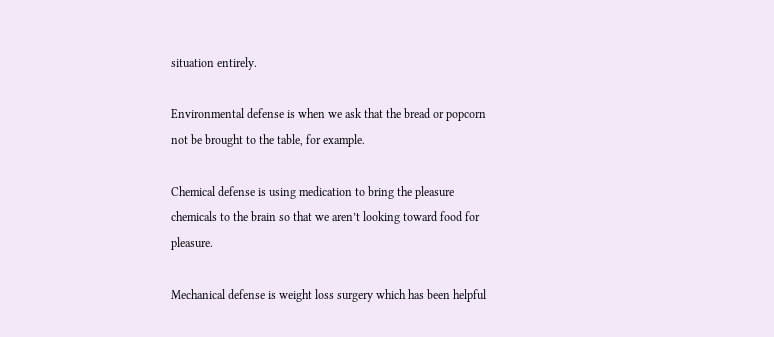situation entirely.

Environmental defense is when we ask that the bread or popcorn not be brought to the table, for example.

Chemical defense is using medication to bring the pleasure chemicals to the brain so that we aren’t looking toward food for pleasure.

Mechanical defense is weight loss surgery which has been helpful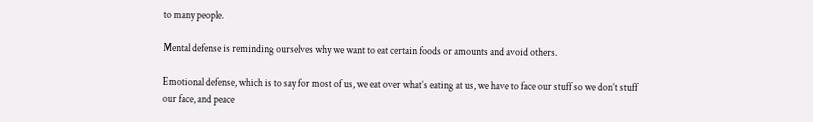to many people.

Mental defense is reminding ourselves why we want to eat certain foods or amounts and avoid others.

Emotional defense, which is to say for most of us, we eat over what’s eating at us, we have to face our stuff so we don’t stuff our face, and peace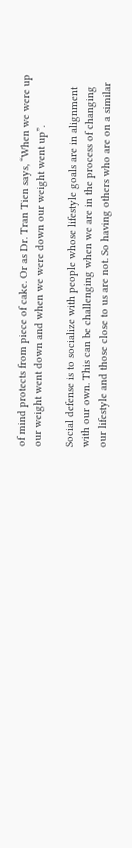of mind protects from piece of cake. Or as Dr. Tran Tien says, “When we were up our weight went down and when we were down our weight went up”.

Social defense is to socialize with people whose lifestyle goals are in alignment with our own. This can be challenging when we are in the process of changing our lifestyle and those close to us are not. So having others who are on a similar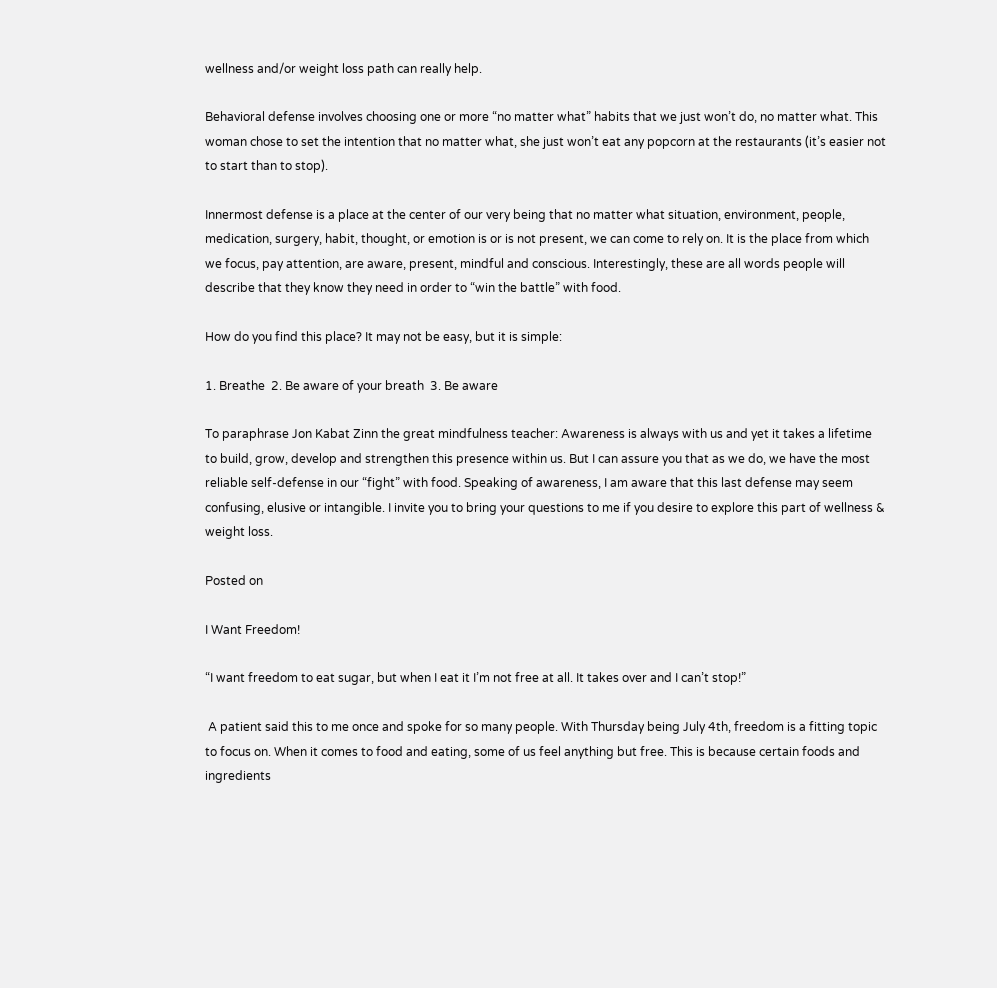wellness and/or weight loss path can really help.

Behavioral defense involves choosing one or more “no matter what” habits that we just won’t do, no matter what. This woman chose to set the intention that no matter what, she just won’t eat any popcorn at the restaurants (it’s easier not to start than to stop).

Innermost defense is a place at the center of our very being that no matter what situation, environment, people, medication, surgery, habit, thought, or emotion is or is not present, we can come to rely on. It is the place from which we focus, pay attention, are aware, present, mindful and conscious. Interestingly, these are all words people will describe that they know they need in order to “win the battle” with food.

How do you find this place? It may not be easy, but it is simple:

1. Breathe  2. Be aware of your breath  3. Be aware

To paraphrase Jon Kabat Zinn the great mindfulness teacher: Awareness is always with us and yet it takes a lifetime to build, grow, develop and strengthen this presence within us. But I can assure you that as we do, we have the most reliable self-defense in our “fight” with food. Speaking of awareness, I am aware that this last defense may seem confusing, elusive or intangible. I invite you to bring your questions to me if you desire to explore this part of wellness & weight loss.

Posted on

I Want Freedom!

“I want freedom to eat sugar, but when I eat it I’m not free at all. It takes over and I can’t stop!”

 A patient said this to me once and spoke for so many people. With Thursday being July 4th, freedom is a fitting topic to focus on. When it comes to food and eating, some of us feel anything but free. This is because certain foods and ingredients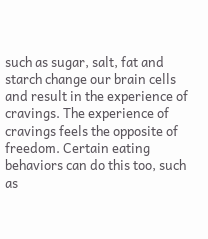such as sugar, salt, fat and starch change our brain cells and result in the experience of cravings. The experience of cravings feels the opposite of freedom. Certain eating behaviors can do this too, such as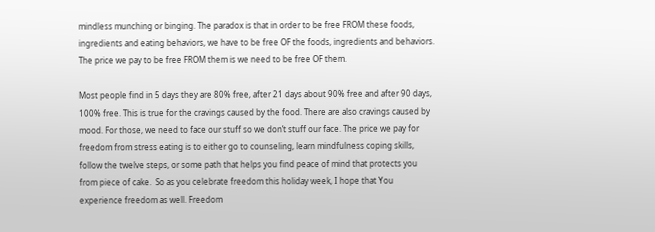mindless munching or binging. The paradox is that in order to be free FROM these foods, ingredients and eating behaviors, we have to be free OF the foods, ingredients and behaviors. The price we pay to be free FROM them is we need to be free OF them.

Most people find in 5 days they are 80% free, after 21 days about 90% free and after 90 days, 100% free. This is true for the cravings caused by the food. There are also cravings caused by mood. For those, we need to face our stuff so we don’t stuff our face. The price we pay for freedom from stress eating is to either go to counseling, learn mindfulness coping skills, follow the twelve steps, or some path that helps you find peace of mind that protects you from piece of cake.  So as you celebrate freedom this holiday week, I hope that You experience freedom as well. Freedom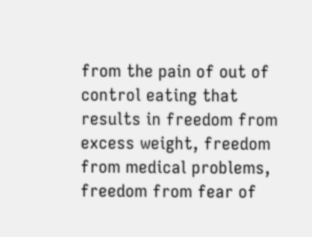from the pain of out of control eating that results in freedom from excess weight, freedom from medical problems, freedom from fear of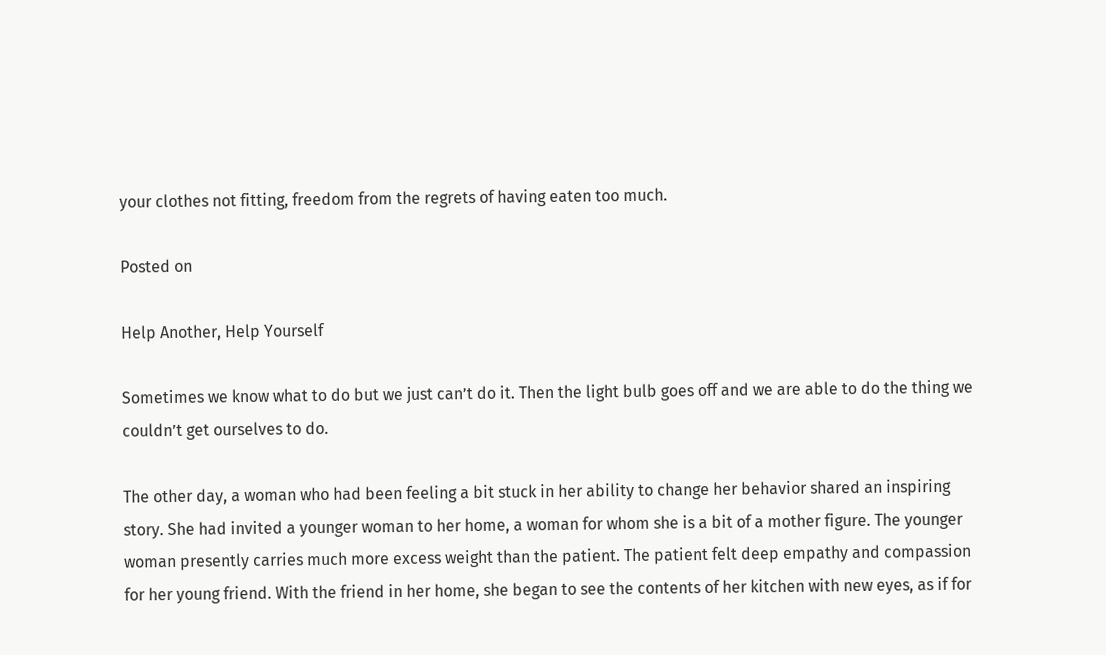your clothes not fitting, freedom from the regrets of having eaten too much.

Posted on

Help Another, Help Yourself

Sometimes we know what to do but we just can’t do it. Then the light bulb goes off and we are able to do the thing we couldn’t get ourselves to do.

The other day, a woman who had been feeling a bit stuck in her ability to change her behavior shared an inspiring story. She had invited a younger woman to her home, a woman for whom she is a bit of a mother figure. The younger woman presently carries much more excess weight than the patient. The patient felt deep empathy and compassion for her young friend. With the friend in her home, she began to see the contents of her kitchen with new eyes, as if for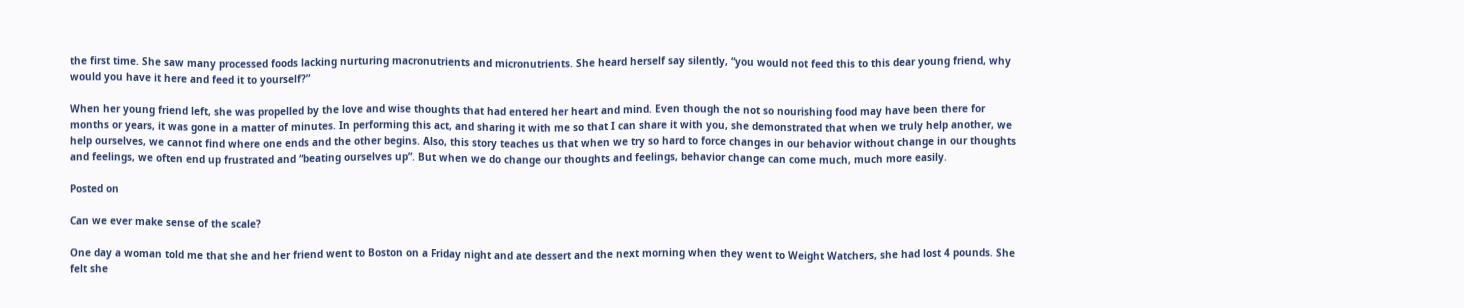the first time. She saw many processed foods lacking nurturing macronutrients and micronutrients. She heard herself say silently, “you would not feed this to this dear young friend, why would you have it here and feed it to yourself?”

When her young friend left, she was propelled by the love and wise thoughts that had entered her heart and mind. Even though the not so nourishing food may have been there for months or years, it was gone in a matter of minutes. In performing this act, and sharing it with me so that I can share it with you, she demonstrated that when we truly help another, we help ourselves, we cannot find where one ends and the other begins. Also, this story teaches us that when we try so hard to force changes in our behavior without change in our thoughts and feelings, we often end up frustrated and “beating ourselves up”. But when we do change our thoughts and feelings, behavior change can come much, much more easily.

Posted on

Can we ever make sense of the scale?

One day a woman told me that she and her friend went to Boston on a Friday night and ate dessert and the next morning when they went to Weight Watchers, she had lost 4 pounds. She felt she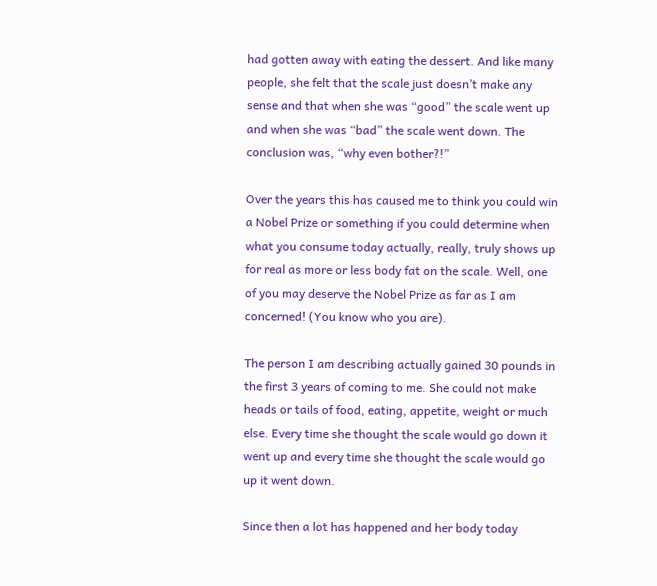had gotten away with eating the dessert. And like many people, she felt that the scale just doesn’t make any sense and that when she was “good” the scale went up and when she was “bad” the scale went down. The conclusion was, “why even bother?!”

Over the years this has caused me to think you could win a Nobel Prize or something if you could determine when what you consume today actually, really, truly shows up for real as more or less body fat on the scale. Well, one of you may deserve the Nobel Prize as far as I am concerned! (You know who you are).

The person I am describing actually gained 30 pounds in the first 3 years of coming to me. She could not make heads or tails of food, eating, appetite, weight or much else. Every time she thought the scale would go down it went up and every time she thought the scale would go up it went down.

Since then a lot has happened and her body today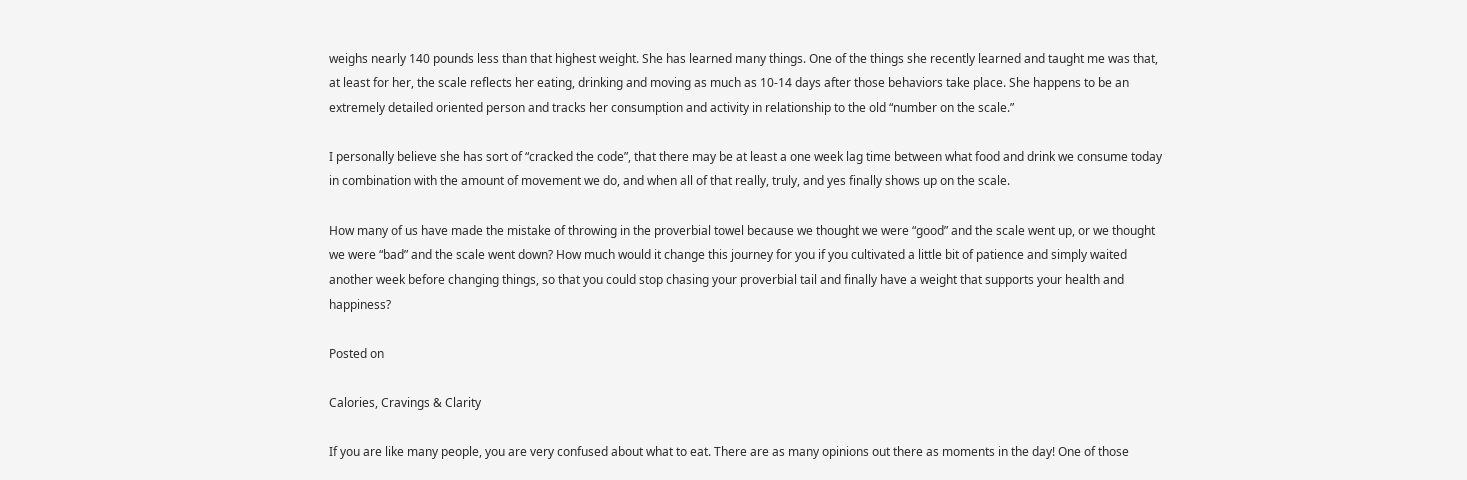weighs nearly 140 pounds less than that highest weight. She has learned many things. One of the things she recently learned and taught me was that, at least for her, the scale reflects her eating, drinking and moving as much as 10-14 days after those behaviors take place. She happens to be an extremely detailed oriented person and tracks her consumption and activity in relationship to the old “number on the scale.”

I personally believe she has sort of “cracked the code”, that there may be at least a one week lag time between what food and drink we consume today in combination with the amount of movement we do, and when all of that really, truly, and yes finally shows up on the scale.

How many of us have made the mistake of throwing in the proverbial towel because we thought we were “good” and the scale went up, or we thought we were “bad” and the scale went down? How much would it change this journey for you if you cultivated a little bit of patience and simply waited another week before changing things, so that you could stop chasing your proverbial tail and finally have a weight that supports your health and happiness?

Posted on

Calories, Cravings & Clarity

If you are like many people, you are very confused about what to eat. There are as many opinions out there as moments in the day! One of those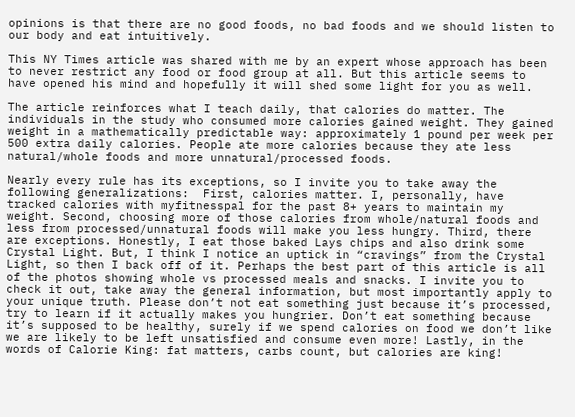opinions is that there are no good foods, no bad foods and we should listen to our body and eat intuitively.

This NY Times article was shared with me by an expert whose approach has been to never restrict any food or food group at all. But this article seems to have opened his mind and hopefully it will shed some light for you as well.

The article reinforces what I teach daily, that calories do matter. The individuals in the study who consumed more calories gained weight. They gained weight in a mathematically predictable way: approximately 1 pound per week per 500 extra daily calories. People ate more calories because they ate less natural/whole foods and more unnatural/processed foods.

Nearly every rule has its exceptions, so I invite you to take away the following generalizations:  First, calories matter. I, personally, have tracked calories with myfitnesspal for the past 8+ years to maintain my weight. Second, choosing more of those calories from whole/natural foods and less from processed/unnatural foods will make you less hungry. Third, there are exceptions. Honestly, I eat those baked Lays chips and also drink some Crystal Light. But, I think I notice an uptick in “cravings” from the Crystal Light, so then I back off of it. Perhaps the best part of this article is all of the photos showing whole vs processed meals and snacks. I invite you to check it out, take away the general information, but most importantly apply to your unique truth. Please don’t not eat something just because it’s processed, try to learn if it actually makes you hungrier. Don’t eat something because it’s supposed to be healthy, surely if we spend calories on food we don’t like we are likely to be left unsatisfied and consume even more! Lastly, in the words of Calorie King: fat matters, carbs count, but calories are king!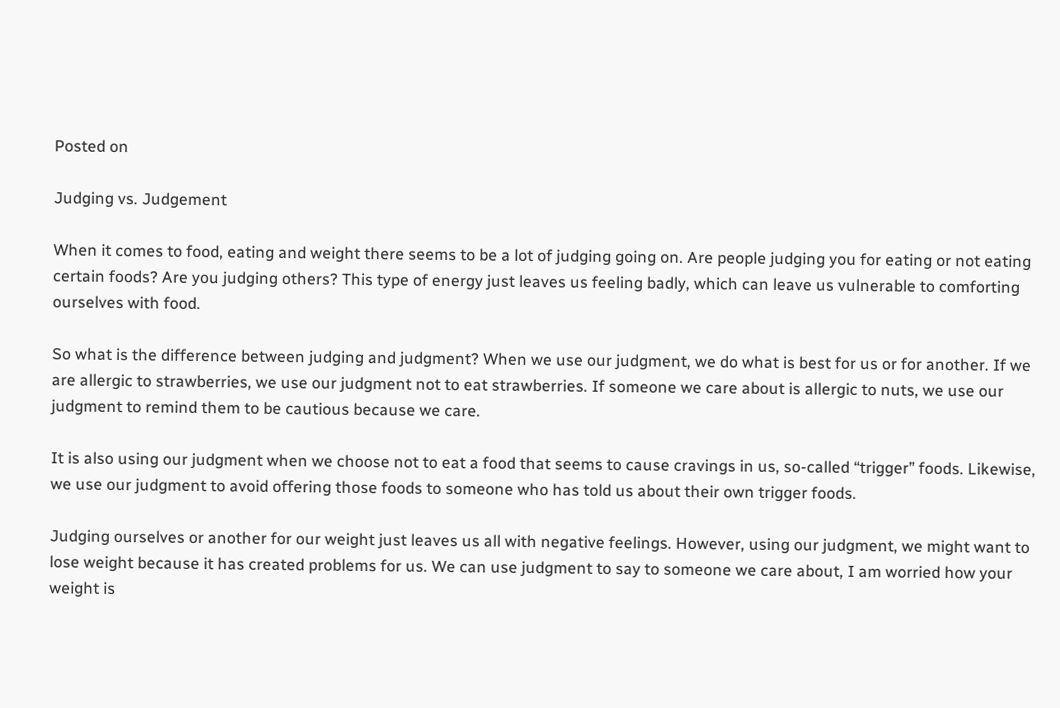Posted on

Judging vs. Judgement

When it comes to food, eating and weight there seems to be a lot of judging going on. Are people judging you for eating or not eating certain foods? Are you judging others? This type of energy just leaves us feeling badly, which can leave us vulnerable to comforting ourselves with food.

So what is the difference between judging and judgment? When we use our judgment, we do what is best for us or for another. If we are allergic to strawberries, we use our judgment not to eat strawberries. If someone we care about is allergic to nuts, we use our judgment to remind them to be cautious because we care.

It is also using our judgment when we choose not to eat a food that seems to cause cravings in us, so-called “trigger” foods. Likewise, we use our judgment to avoid offering those foods to someone who has told us about their own trigger foods.

Judging ourselves or another for our weight just leaves us all with negative feelings. However, using our judgment, we might want to lose weight because it has created problems for us. We can use judgment to say to someone we care about, I am worried how your weight is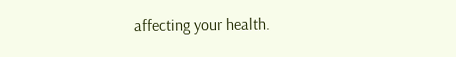affecting your health.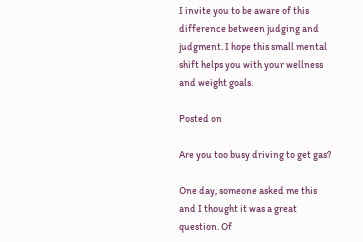I invite you to be aware of this difference between judging and judgment. I hope this small mental shift helps you with your wellness and weight goals.

Posted on

Are you too busy driving to get gas?

One day, someone asked me this and I thought it was a great question. Of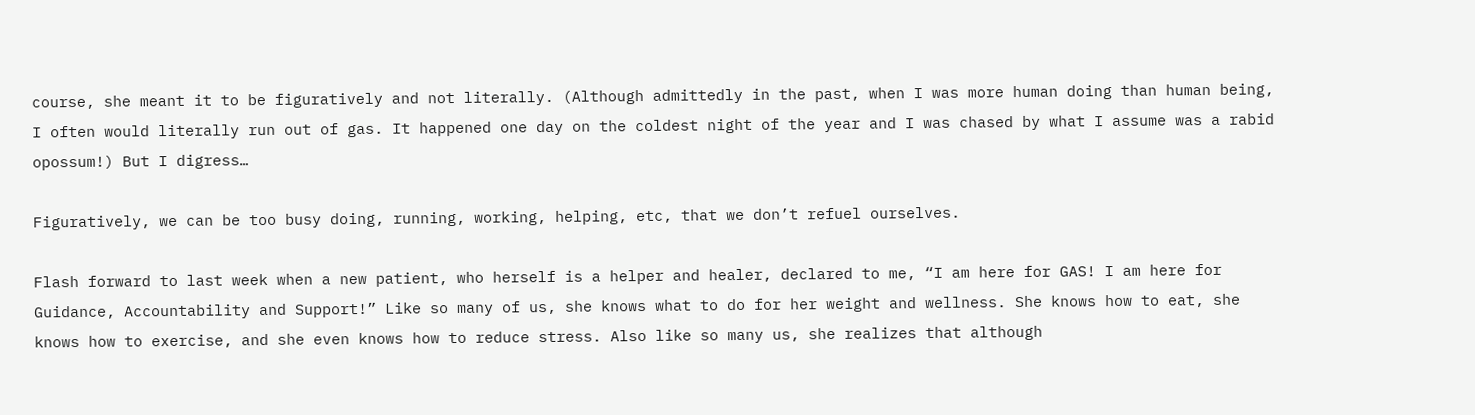course, she meant it to be figuratively and not literally. (Although admittedly in the past, when I was more human doing than human being, I often would literally run out of gas. It happened one day on the coldest night of the year and I was chased by what I assume was a rabid opossum!) But I digress…

Figuratively, we can be too busy doing, running, working, helping, etc, that we don’t refuel ourselves.

Flash forward to last week when a new patient, who herself is a helper and healer, declared to me, “I am here for GAS! I am here for Guidance, Accountability and Support!” Like so many of us, she knows what to do for her weight and wellness. She knows how to eat, she knows how to exercise, and she even knows how to reduce stress. Also like so many us, she realizes that although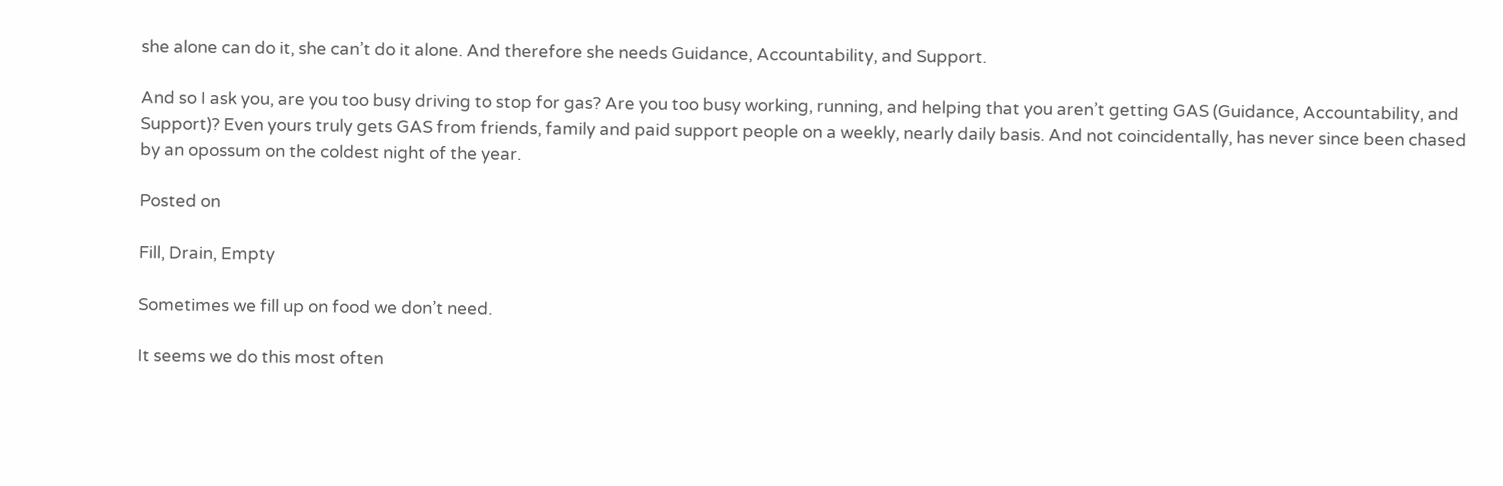she alone can do it, she can’t do it alone. And therefore she needs Guidance, Accountability, and Support.

And so I ask you, are you too busy driving to stop for gas? Are you too busy working, running, and helping that you aren’t getting GAS (Guidance, Accountability, and Support)? Even yours truly gets GAS from friends, family and paid support people on a weekly, nearly daily basis. And not coincidentally, has never since been chased by an opossum on the coldest night of the year.

Posted on

Fill, Drain, Empty

Sometimes we fill up on food we don’t need.

It seems we do this most often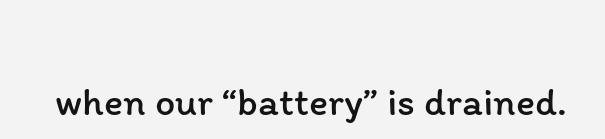when our “battery” is drained.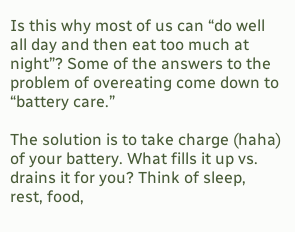Is this why most of us can “do well all day and then eat too much at night”? Some of the answers to the problem of overeating come down to “battery care.”

The solution is to take charge (haha) of your battery. What fills it up vs. drains it for you? Think of sleep, rest, food,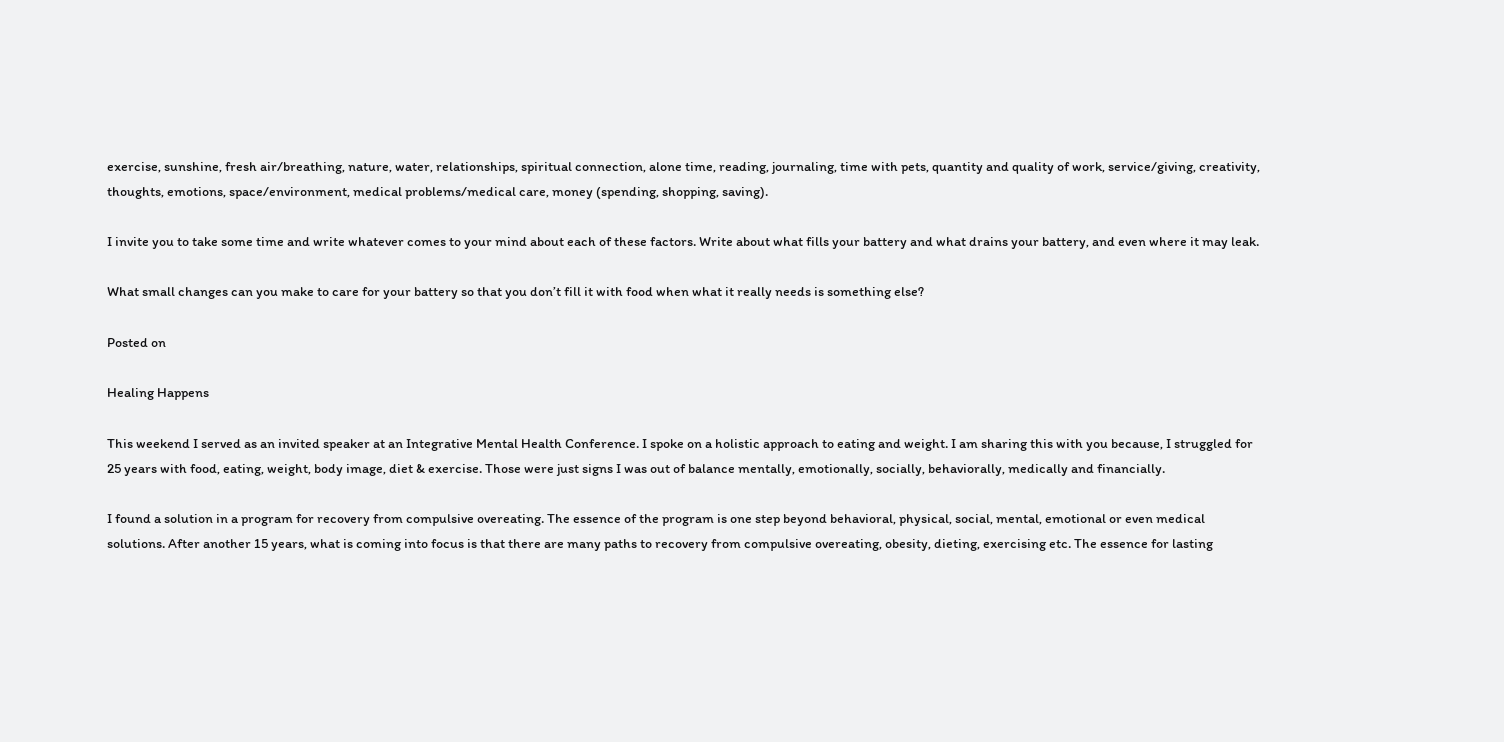exercise, sunshine, fresh air/breathing, nature, water, relationships, spiritual connection, alone time, reading, journaling, time with pets, quantity and quality of work, service/giving, creativity, thoughts, emotions, space/environment, medical problems/medical care, money (spending, shopping, saving).

I invite you to take some time and write whatever comes to your mind about each of these factors. Write about what fills your battery and what drains your battery, and even where it may leak.

What small changes can you make to care for your battery so that you don’t fill it with food when what it really needs is something else?

Posted on

Healing Happens

This weekend I served as an invited speaker at an Integrative Mental Health Conference. I spoke on a holistic approach to eating and weight. I am sharing this with you because, I struggled for 25 years with food, eating, weight, body image, diet & exercise. Those were just signs I was out of balance mentally, emotionally, socially, behaviorally, medically and financially.

I found a solution in a program for recovery from compulsive overeating. The essence of the program is one step beyond behavioral, physical, social, mental, emotional or even medical solutions. After another 15 years, what is coming into focus is that there are many paths to recovery from compulsive overeating, obesity, dieting, exercising etc. The essence for lasting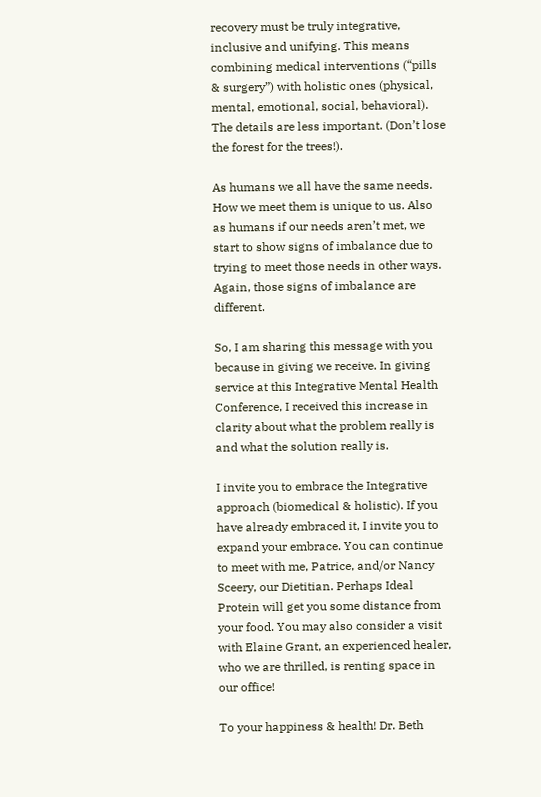recovery must be truly integrative, inclusive and unifying. This means combining medical interventions (“pills & surgery”) with holistic ones (physical, mental, emotional, social, behavioral). The details are less important. (Don’t lose the forest for the trees!).

As humans we all have the same needs. How we meet them is unique to us. Also as humans if our needs aren’t met, we start to show signs of imbalance due to trying to meet those needs in other ways. Again, those signs of imbalance are different.

So, I am sharing this message with you because in giving we receive. In giving service at this Integrative Mental Health Conference, I received this increase in clarity about what the problem really is and what the solution really is.

I invite you to embrace the Integrative approach (biomedical & holistic). If you have already embraced it, I invite you to expand your embrace. You can continue to meet with me, Patrice, and/or Nancy Sceery, our Dietitian. Perhaps Ideal Protein will get you some distance from your food. You may also consider a visit with Elaine Grant, an experienced healer, who we are thrilled, is renting space in our office!

To your happiness & health! Dr. Beth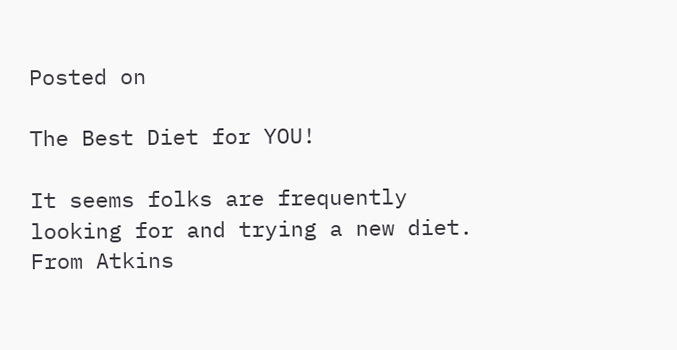Posted on

The Best Diet for YOU!

It seems folks are frequently looking for and trying a new diet. From Atkins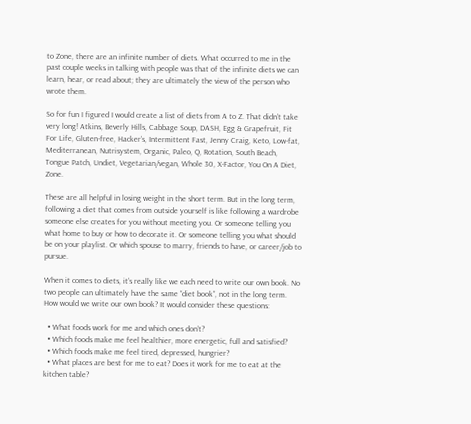to Zone, there are an infinite number of diets. What occurred to me in the past couple weeks in talking with people was that of the infinite diets we can learn, hear, or read about; they are ultimately the view of the person who wrote them.

So for fun I figured I would create a list of diets from A to Z. That didn’t take very long! Atkins, Beverly Hills, Cabbage Soup, DASH, Egg & Grapefruit, Fit For Life, Gluten-free, Hacker’s, Intermittent Fast, Jenny Craig, Keto, Low-fat, Mediterranean, Nutrisystem, Organic, Paleo, Q, Rotation, South Beach, Tongue Patch, Undiet, Vegetarian/vegan, Whole 30, X-Factor, You On A Diet, Zone.

These are all helpful in losing weight in the short term. But in the long term, following a diet that comes from outside yourself is like following a wardrobe someone else creates for you without meeting you. Or someone telling you what home to buy or how to decorate it. Or someone telling you what should be on your playlist. Or which spouse to marry, friends to have, or career/job to pursue.

When it comes to diets, it’s really like we each need to write our own book. No two people can ultimately have the same “diet book”, not in the long term. How would we write our own book? It would consider these questions:

  • What foods work for me and which ones don’t?
  • Which foods make me feel healthier, more energetic, full and satisfied?
  • Which foods make me feel tired, depressed, hungrier?
  • What places are best for me to eat? Does it work for me to eat at the kitchen table?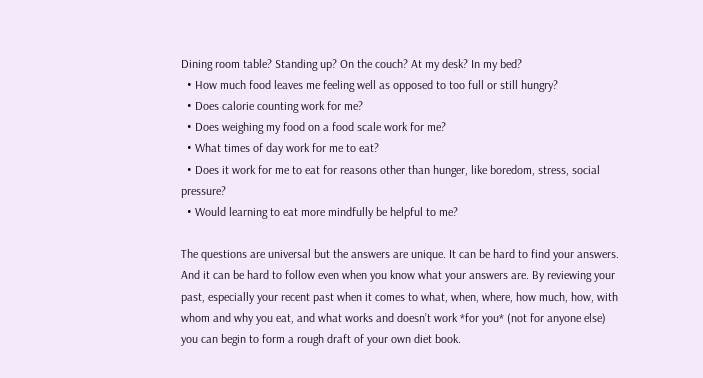Dining room table? Standing up? On the couch? At my desk? In my bed?
  • How much food leaves me feeling well as opposed to too full or still hungry?
  • Does calorie counting work for me?
  • Does weighing my food on a food scale work for me?
  • What times of day work for me to eat?
  • Does it work for me to eat for reasons other than hunger, like boredom, stress, social pressure?
  • Would learning to eat more mindfully be helpful to me?

The questions are universal but the answers are unique. It can be hard to find your answers. And it can be hard to follow even when you know what your answers are. By reviewing your past, especially your recent past when it comes to what, when, where, how much, how, with whom and why you eat, and what works and doesn’t work *for you* (not for anyone else) you can begin to form a rough draft of your own diet book.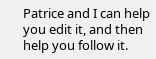Patrice and I can help you edit it, and then help you follow it.